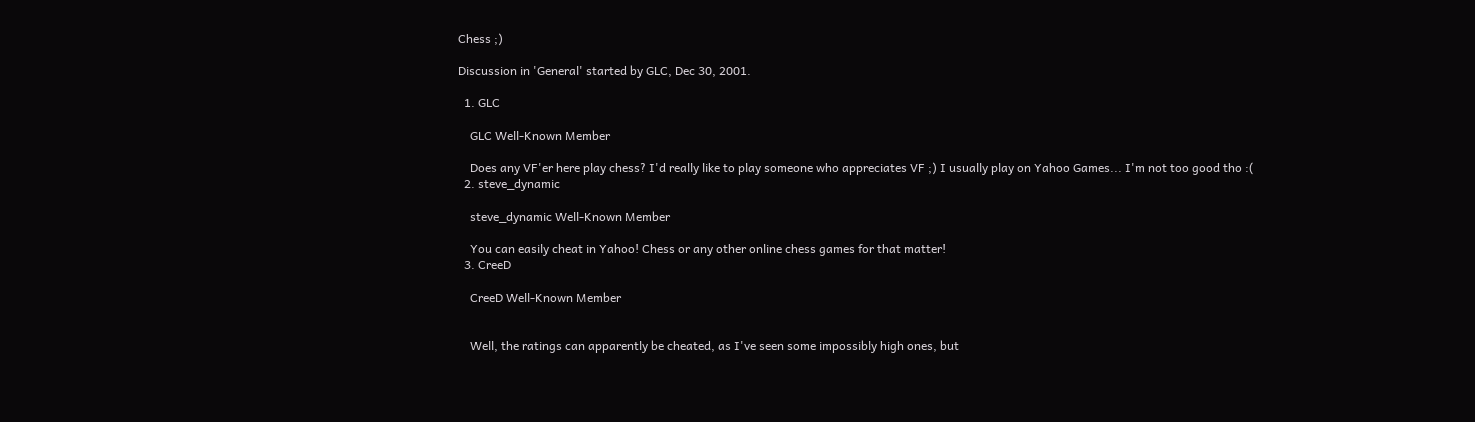Chess ;)

Discussion in 'General' started by GLC, Dec 30, 2001.

  1. GLC

    GLC Well-Known Member

    Does any VF'er here play chess? I'd really like to play someone who appreciates VF ;) I usually play on Yahoo Games... I'm not too good tho :(
  2. steve_dynamic

    steve_dynamic Well-Known Member

    You can easily cheat in Yahoo! Chess or any other online chess games for that matter!
  3. CreeD

    CreeD Well-Known Member


    Well, the ratings can apparently be cheated, as I've seen some impossibly high ones, but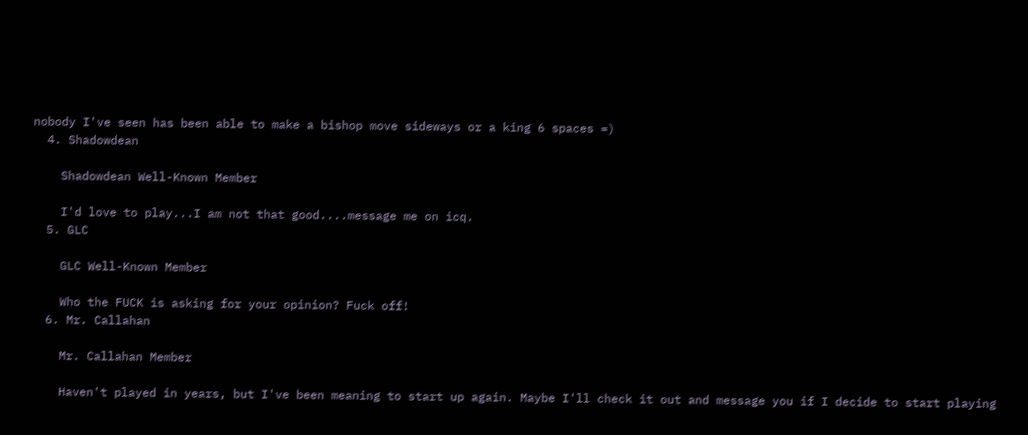nobody I've seen has been able to make a bishop move sideways or a king 6 spaces =)
  4. Shadowdean

    Shadowdean Well-Known Member

    I'd love to play...I am not that good....message me on icq.
  5. GLC

    GLC Well-Known Member

    Who the FUCK is asking for your opinion? Fuck off!
  6. Mr. Callahan

    Mr. Callahan Member

    Haven't played in years, but I've been meaning to start up again. Maybe I'll check it out and message you if I decide to start playing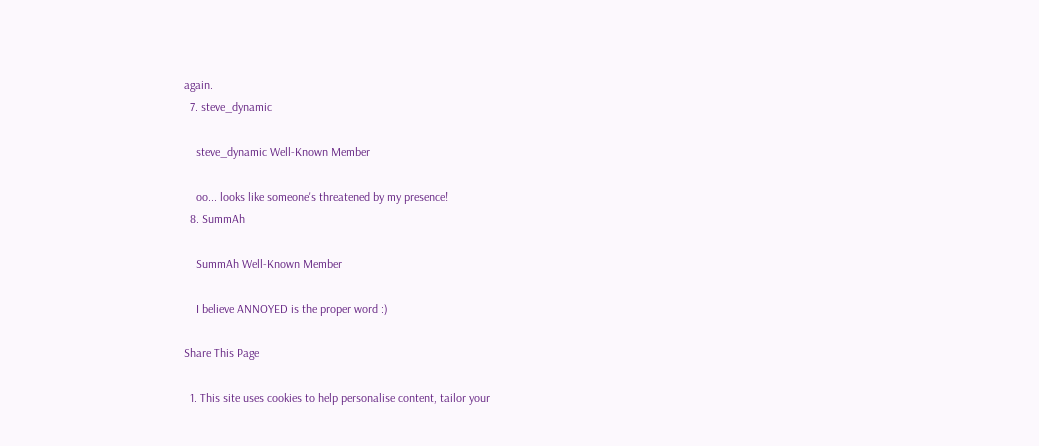again.
  7. steve_dynamic

    steve_dynamic Well-Known Member

    oo... looks like someone's threatened by my presence!
  8. SummAh

    SummAh Well-Known Member

    I believe ANNOYED is the proper word :)

Share This Page

  1. This site uses cookies to help personalise content, tailor your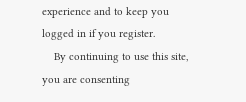experience and to keep you logged in if you register.
    By continuing to use this site, you are consenting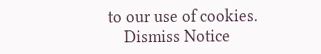to our use of cookies.
    Dismiss Notice